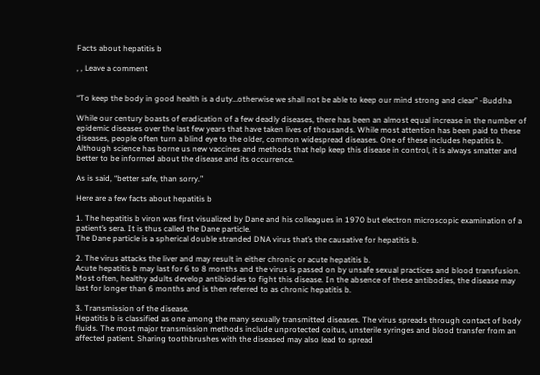Facts about hepatitis b

, , Leave a comment


“To keep the body in good health is a duty…otherwise we shall not be able to keep our mind strong and clear” -Buddha

While our century boasts of eradication of a few deadly diseases, there has been an almost equal increase in the number of epidemic diseases over the last few years that have taken lives of thousands. While most attention has been paid to these diseases, people often turn a blind eye to the older, common widespread diseases. One of these includes hepatitis b. Although science has borne us new vaccines and methods that help keep this disease in control, it is always smatter and better to be informed about the disease and its occurrence.

As is said, “better safe, than sorry.”

Here are a few facts about hepatitis b

1. The hepatitis b viron was first visualized by Dane and his colleagues in 1970 but electron microscopic examination of a patient’s sera. It is thus called the Dane particle.
The Dane particle is a spherical double stranded DNA virus that’s the causative for hepatitis b.

2. The virus attacks the liver and may result in either chronic or acute hepatitis b.
Acute hepatitis b may last for 6 to 8 months and the virus is passed on by unsafe sexual practices and blood transfusion. Most often, healthy adults develop antibiodies to fight this disease. In the absence of these antibodies, the disease may last for longer than 6 months and is then referred to as chronic hepatitis b.

3. Transmission of the disease.
Hepatitis b is classified as one among the many sexually transmitted diseases. The virus spreads through contact of body fluids. The most major transmission methods include unprotected coitus, unsterile syringes and blood transfer from an affected patient. Sharing toothbrushes with the diseased may also lead to spread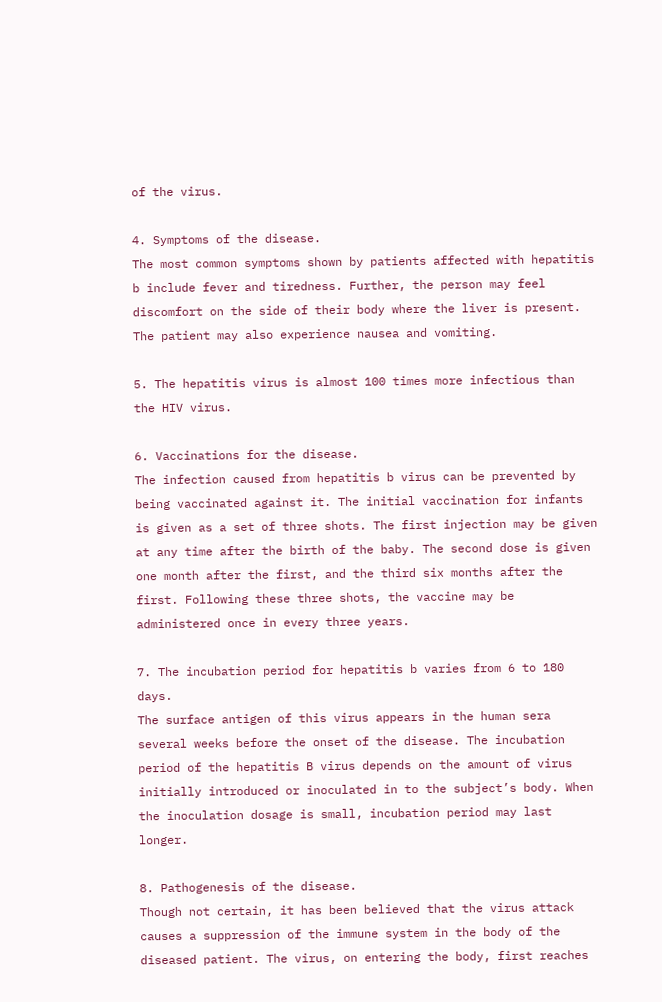of the virus.

4. Symptoms of the disease.
The most common symptoms shown by patients affected with hepatitis b include fever and tiredness. Further, the person may feel discomfort on the side of their body where the liver is present. The patient may also experience nausea and vomiting.

5. The hepatitis virus is almost 100 times more infectious than the HIV virus.

6. Vaccinations for the disease.
The infection caused from hepatitis b virus can be prevented by being vaccinated against it. The initial vaccination for infants is given as a set of three shots. The first injection may be given at any time after the birth of the baby. The second dose is given one month after the first, and the third six months after the first. Following these three shots, the vaccine may be administered once in every three years.

7. The incubation period for hepatitis b varies from 6 to 180 days.
The surface antigen of this virus appears in the human sera several weeks before the onset of the disease. The incubation period of the hepatitis B virus depends on the amount of virus initially introduced or inoculated in to the subject’s body. When the inoculation dosage is small, incubation period may last longer.

8. Pathogenesis of the disease.
Though not certain, it has been believed that the virus attack causes a suppression of the immune system in the body of the diseased patient. The virus, on entering the body, first reaches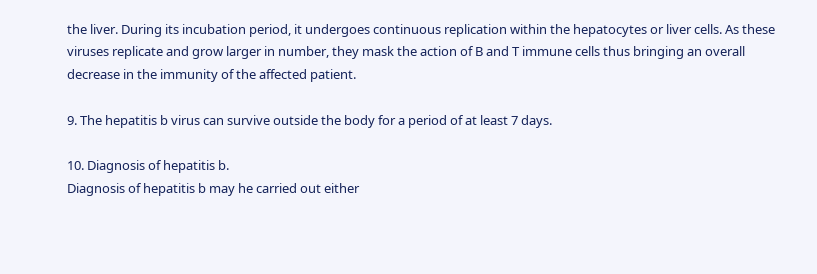the liver. During its incubation period, it undergoes continuous replication within the hepatocytes or liver cells. As these viruses replicate and grow larger in number, they mask the action of B and T immune cells thus bringing an overall decrease in the immunity of the affected patient.

9. The hepatitis b virus can survive outside the body for a period of at least 7 days.

10. Diagnosis of hepatitis b.
Diagnosis of hepatitis b may he carried out either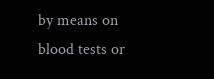by means on blood tests or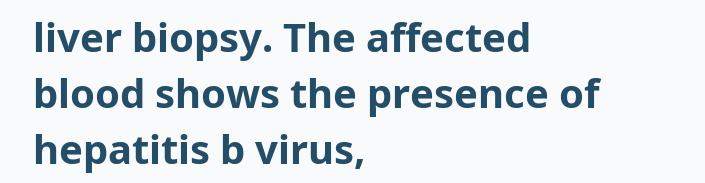liver biopsy. The affected blood shows the presence of hepatitis b virus,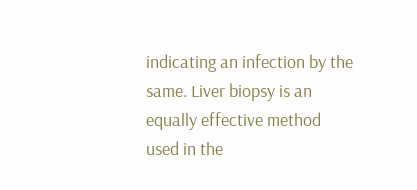indicating an infection by the same. Liver biopsy is an equally effective method used in the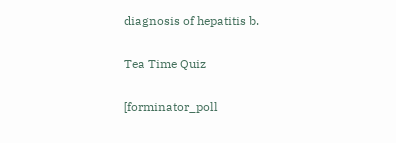diagnosis of hepatitis b.

Tea Time Quiz

[forminator_poll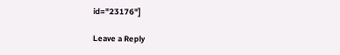id="23176"]

Leave a Reply